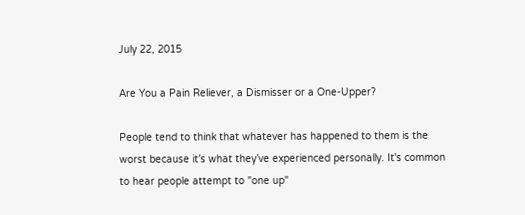July 22, 2015

Are You a Pain Reliever, a Dismisser or a One-Upper?

People tend to think that whatever has happened to them is the worst because it’s what they’ve experienced personally. It's common to hear people attempt to "one up"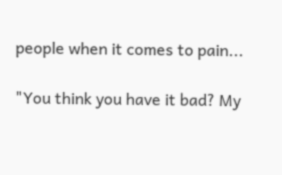people when it comes to pain...

"You think you have it bad? My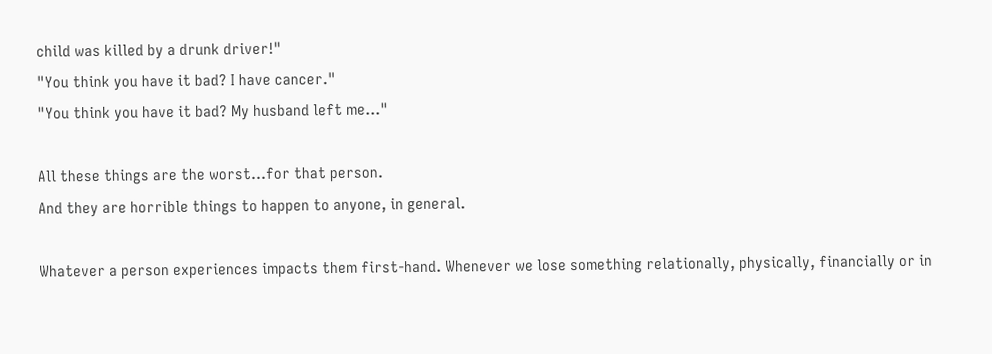child was killed by a drunk driver!"
"You think you have it bad? I have cancer."
"You think you have it bad? My husband left me..."

All these things are the worst...for that person.
And they are horrible things to happen to anyone, in general.

Whatever a person experiences impacts them first-hand. Whenever we lose something relationally, physically, financially or in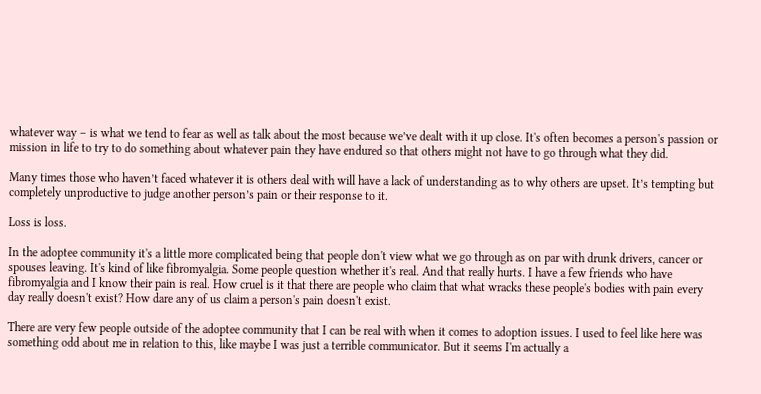whatever way – is what we tend to fear as well as talk about the most because we’ve dealt with it up close. It's often becomes a person's passion or mission in life to try to do something about whatever pain they have endured so that others might not have to go through what they did.

Many times those who haven’t faced whatever it is others deal with will have a lack of understanding as to why others are upset. It’s tempting but completely unproductive to judge another person’s pain or their response to it.

Loss is loss.

In the adoptee community it's a little more complicated being that people don't view what we go through as on par with drunk drivers, cancer or spouses leaving. It's kind of like fibromyalgia. Some people question whether it's real. And that really hurts. I have a few friends who have fibromyalgia and I know their pain is real. How cruel is it that there are people who claim that what wracks these people's bodies with pain every day really doesn't exist? How dare any of us claim a person's pain doesn't exist.

There are very few people outside of the adoptee community that I can be real with when it comes to adoption issues. I used to feel like here was something odd about me in relation to this, like maybe I was just a terrible communicator. But it seems I'm actually a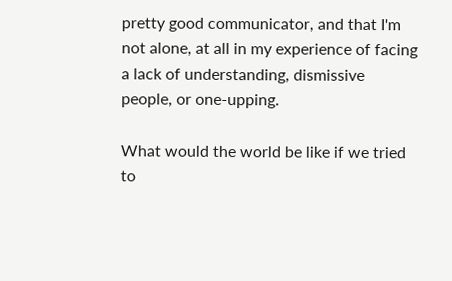pretty good communicator, and that I'm not alone, at all in my experience of facing a lack of understanding, dismissive people, or one-upping.

What would the world be like if we tried to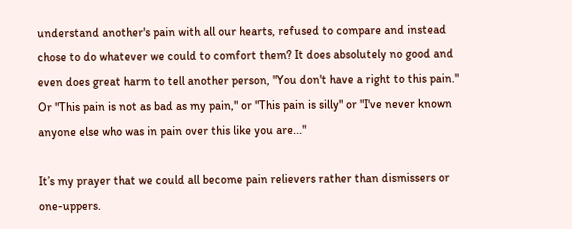understand another's pain with all our hearts, refused to compare and instead chose to do whatever we could to comfort them? It does absolutely no good and even does great harm to tell another person, "You don't have a right to this pain."  Or "This pain is not as bad as my pain," or "This pain is silly" or "I've never known anyone else who was in pain over this like you are..."

It’s my prayer that we could all become pain relievers rather than dismissers or  one-uppers.